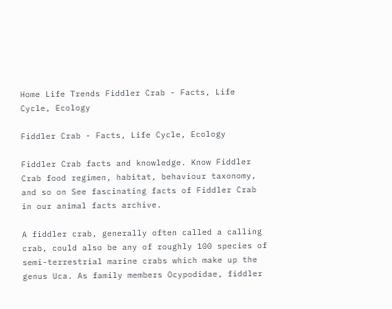Home Life Trends Fiddler Crab - Facts, Life Cycle, Ecology

Fiddler Crab - Facts, Life Cycle, Ecology

Fiddler Crab facts and knowledge. Know Fiddler Crab food regimen, habitat, behaviour taxonomy, and so on See fascinating facts of Fiddler Crab in our animal facts archive.

A fiddler crab, generally often called a calling crab, could also be any of roughly 100 species of semi-terrestrial marine crabs which make up the genus Uca. As family members Ocypodidae, fiddler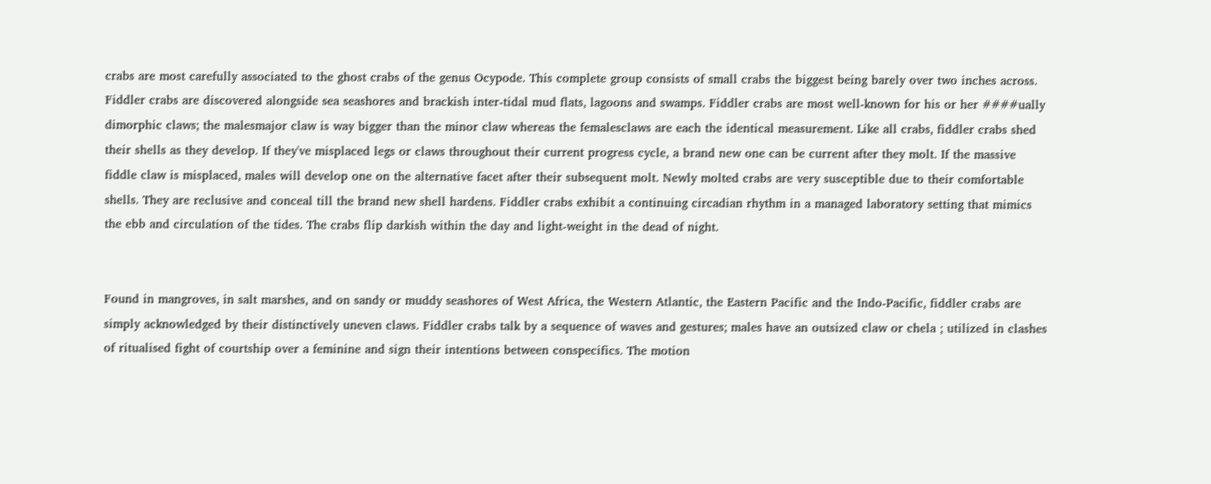crabs are most carefully associated to the ghost crabs of the genus Ocypode. This complete group consists of small crabs the biggest being barely over two inches across. Fiddler crabs are discovered alongside sea seashores and brackish inter-tidal mud flats, lagoons and swamps. Fiddler crabs are most well-known for his or her ####ually dimorphic claws; the malesmajor claw is way bigger than the minor claw whereas the femalesclaws are each the identical measurement. Like all crabs, fiddler crabs shed their shells as they develop. If they've misplaced legs or claws throughout their current progress cycle, a brand new one can be current after they molt. If the massive fiddle claw is misplaced, males will develop one on the alternative facet after their subsequent molt. Newly molted crabs are very susceptible due to their comfortable shells. They are reclusive and conceal till the brand new shell hardens. Fiddler crabs exhibit a continuing circadian rhythm in a managed laboratory setting that mimics the ebb and circulation of the tides. The crabs flip darkish within the day and light-weight in the dead of night.


Found in mangroves, in salt marshes, and on sandy or muddy seashores of West Africa, the Western Atlantic, the Eastern Pacific and the Indo-Pacific, fiddler crabs are simply acknowledged by their distinctively uneven claws. Fiddler crabs talk by a sequence of waves and gestures; males have an outsized claw or chela ; utilized in clashes of ritualised fight of courtship over a feminine and sign their intentions between conspecifics. The motion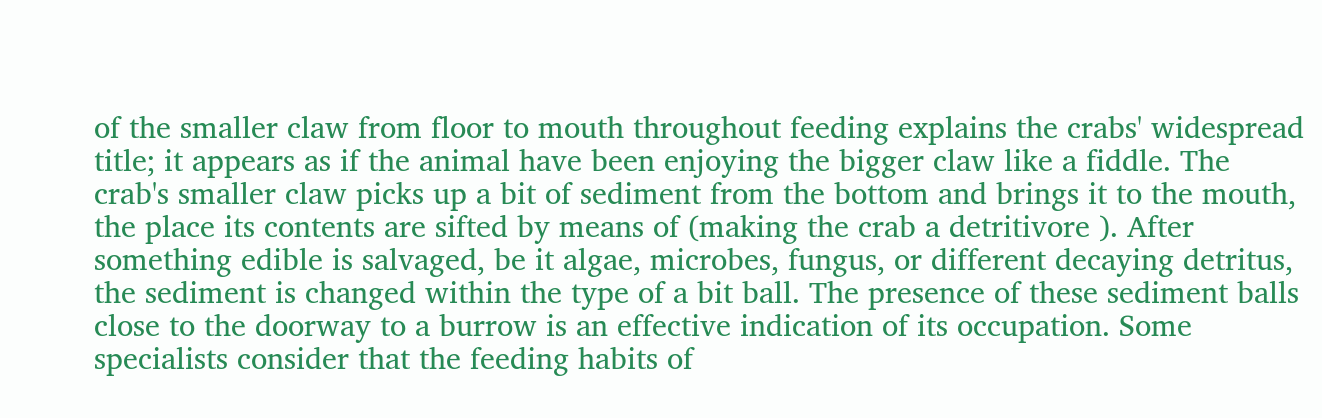of the smaller claw from floor to mouth throughout feeding explains the crabs' widespread title; it appears as if the animal have been enjoying the bigger claw like a fiddle. The crab's smaller claw picks up a bit of sediment from the bottom and brings it to the mouth, the place its contents are sifted by means of (making the crab a detritivore ). After something edible is salvaged, be it algae, microbes, fungus, or different decaying detritus, the sediment is changed within the type of a bit ball. The presence of these sediment balls close to the doorway to a burrow is an effective indication of its occupation. Some specialists consider that the feeding habits of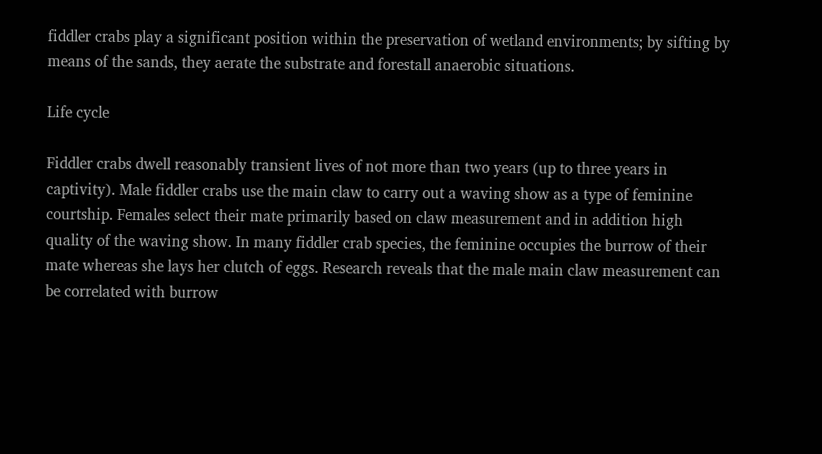fiddler crabs play a significant position within the preservation of wetland environments; by sifting by means of the sands, they aerate the substrate and forestall anaerobic situations.

Life cycle

Fiddler crabs dwell reasonably transient lives of not more than two years (up to three years in captivity). Male fiddler crabs use the main claw to carry out a waving show as a type of feminine courtship. Females select their mate primarily based on claw measurement and in addition high quality of the waving show. In many fiddler crab species, the feminine occupies the burrow of their mate whereas she lays her clutch of eggs. Research reveals that the male main claw measurement can be correlated with burrow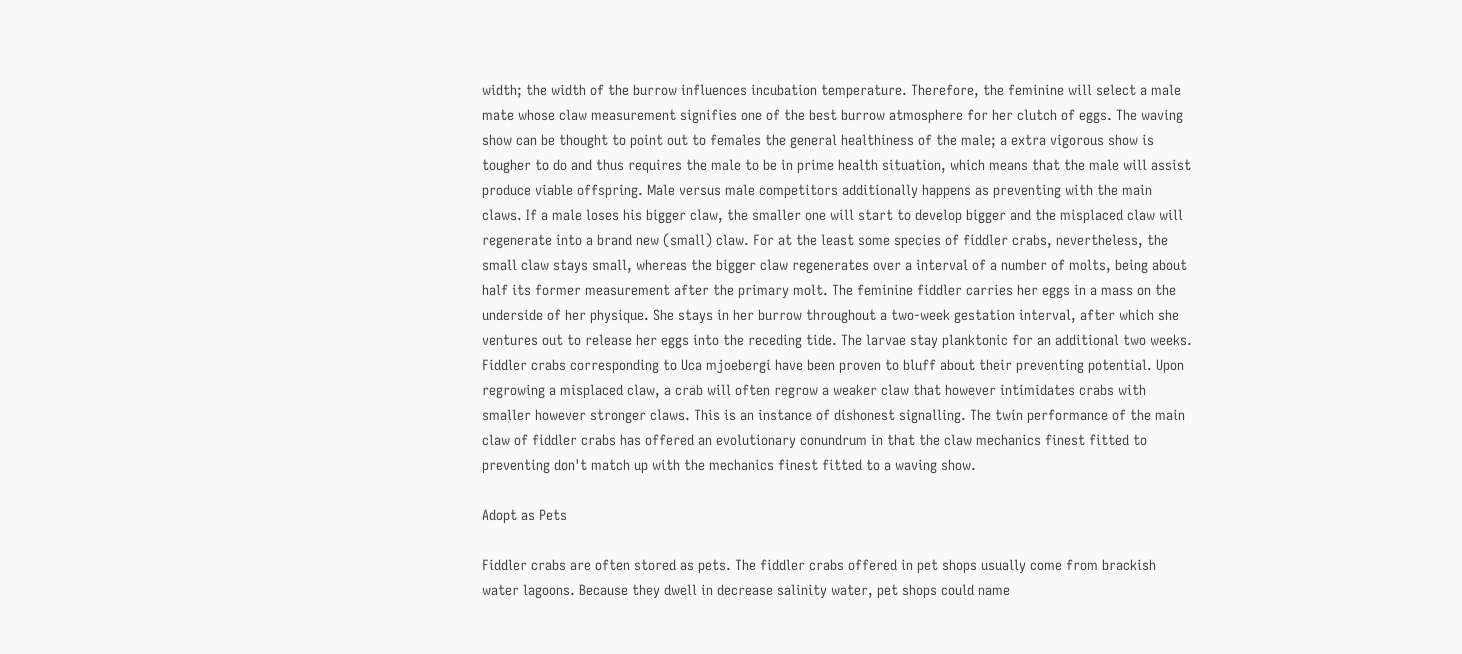width; the width of the burrow influences incubation temperature. Therefore, the feminine will select a male mate whose claw measurement signifies one of the best burrow atmosphere for her clutch of eggs. The waving show can be thought to point out to females the general healthiness of the male; a extra vigorous show is tougher to do and thus requires the male to be in prime health situation, which means that the male will assist produce viable offspring. Male versus male competitors additionally happens as preventing with the main claws. If a male loses his bigger claw, the smaller one will start to develop bigger and the misplaced claw will regenerate into a brand new (small) claw. For at the least some species of fiddler crabs, nevertheless, the small claw stays small, whereas the bigger claw regenerates over a interval of a number of molts, being about half its former measurement after the primary molt. The feminine fiddler carries her eggs in a mass on the underside of her physique. She stays in her burrow throughout a two-week gestation interval, after which she ventures out to release her eggs into the receding tide. The larvae stay planktonic for an additional two weeks. Fiddler crabs corresponding to Uca mjoebergi have been proven to bluff about their preventing potential. Upon regrowing a misplaced claw, a crab will often regrow a weaker claw that however intimidates crabs with smaller however stronger claws. This is an instance of dishonest signalling. The twin performance of the main claw of fiddler crabs has offered an evolutionary conundrum in that the claw mechanics finest fitted to preventing don't match up with the mechanics finest fitted to a waving show.

Adopt as Pets

Fiddler crabs are often stored as pets. The fiddler crabs offered in pet shops usually come from brackish water lagoons. Because they dwell in decrease salinity water, pet shops could name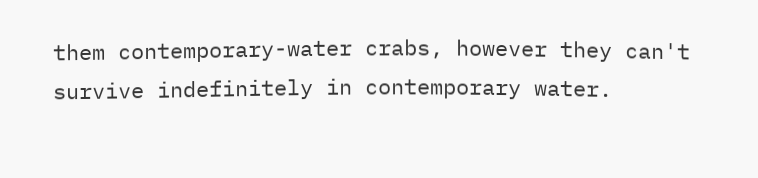them contemporary-water crabs, however they can't survive indefinitely in contemporary water.